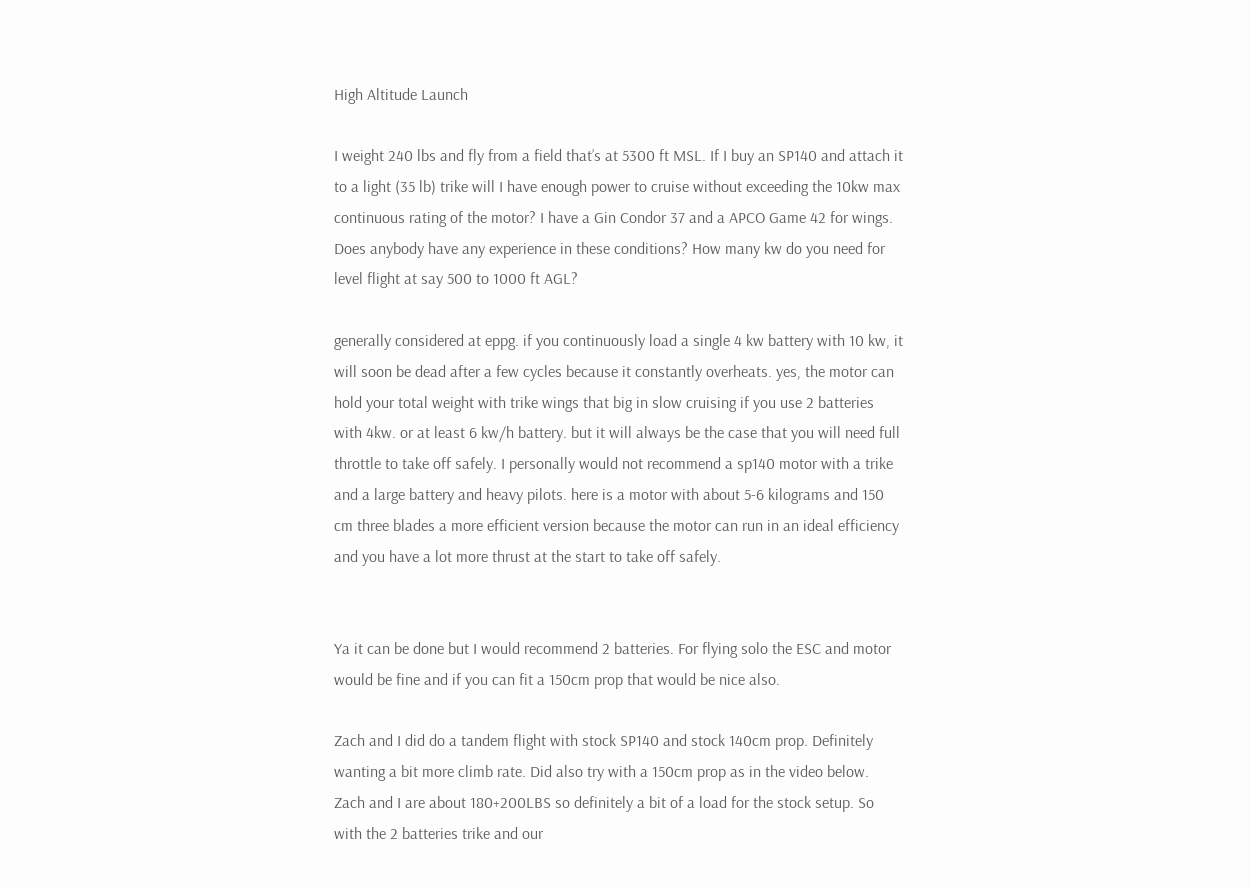High Altitude Launch

I weight 240 lbs and fly from a field that’s at 5300 ft MSL. If I buy an SP140 and attach it to a light (35 lb) trike will I have enough power to cruise without exceeding the 10kw max continuous rating of the motor? I have a Gin Condor 37 and a APCO Game 42 for wings.
Does anybody have any experience in these conditions? How many kw do you need for level flight at say 500 to 1000 ft AGL?

generally considered at eppg. if you continuously load a single 4 kw battery with 10 kw, it will soon be dead after a few cycles because it constantly overheats. yes, the motor can hold your total weight with trike wings that big in slow cruising if you use 2 batteries with 4kw. or at least 6 kw/h battery. but it will always be the case that you will need full throttle to take off safely. I personally would not recommend a sp140 motor with a trike and a large battery and heavy pilots. here is a motor with about 5-6 kilograms and 150 cm three blades a more efficient version because the motor can run in an ideal efficiency and you have a lot more thrust at the start to take off safely.


Ya it can be done but I would recommend 2 batteries. For flying solo the ESC and motor would be fine and if you can fit a 150cm prop that would be nice also.

Zach and I did do a tandem flight with stock SP140 and stock 140cm prop. Definitely wanting a bit more climb rate. Did also try with a 150cm prop as in the video below. Zach and I are about 180+200LBS so definitely a bit of a load for the stock setup. So with the 2 batteries trike and our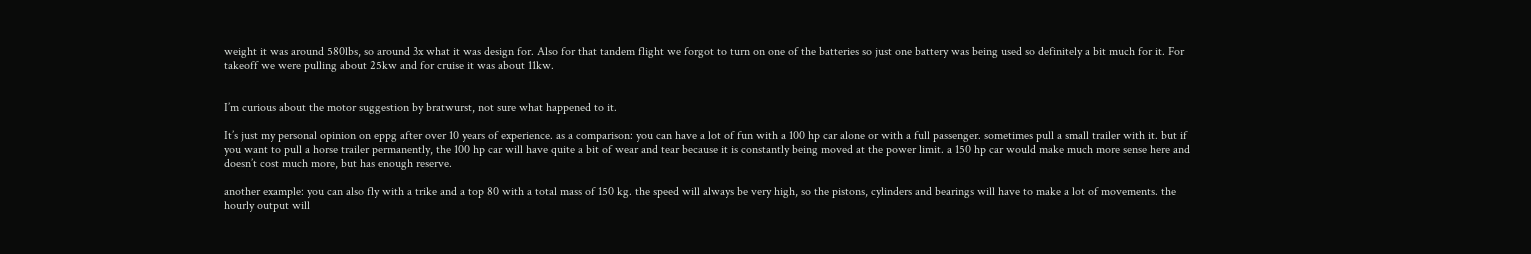weight it was around 580lbs, so around 3x what it was design for. Also for that tandem flight we forgot to turn on one of the batteries so just one battery was being used so definitely a bit much for it. For takeoff we were pulling about 25kw and for cruise it was about 11kw.


I’m curious about the motor suggestion by bratwurst, not sure what happened to it.

It’s just my personal opinion on eppg after over 10 years of experience. as a comparison: you can have a lot of fun with a 100 hp car alone or with a full passenger. sometimes pull a small trailer with it. but if you want to pull a horse trailer permanently, the 100 hp car will have quite a bit of wear and tear because it is constantly being moved at the power limit. a 150 hp car would make much more sense here and doesn’t cost much more, but has enough reserve.

another example: you can also fly with a trike and a top 80 with a total mass of 150 kg. the speed will always be very high, so the pistons, cylinders and bearings will have to make a lot of movements. the hourly output will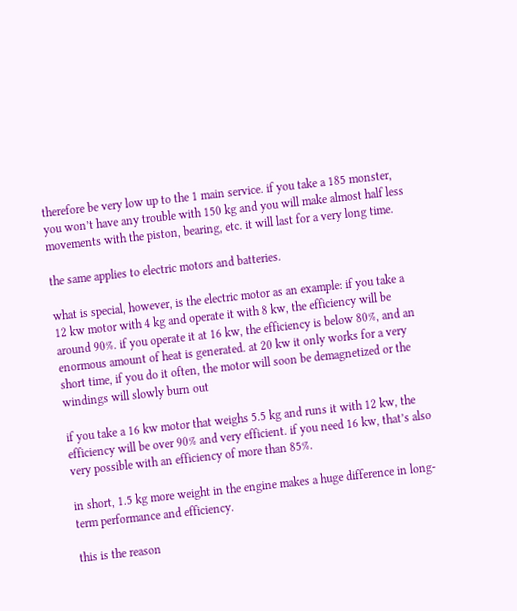therefore be very low up to the 1 main service. if you take a 185 monster, you won’t have any trouble with 150 kg and you will make almost half less movements with the piston, bearing, etc. it will last for a very long time.

the same applies to electric motors and batteries.

what is special, however, is the electric motor as an example: if you take a 12 kw motor with 4 kg and operate it with 8 kw, the efficiency will be around 90%. if you operate it at 16 kw, the efficiency is below 80%, and an enormous amount of heat is generated. at 20 kw it only works for a very short time, if you do it often, the motor will soon be demagnetized or the windings will slowly burn out

if you take a 16 kw motor that weighs 5.5 kg and runs it with 12 kw, the efficiency will be over 90% and very efficient. if you need 16 kw, that’s also very possible with an efficiency of more than 85%.

in short, 1.5 kg more weight in the engine makes a huge difference in long-term performance and efficiency.

this is the reason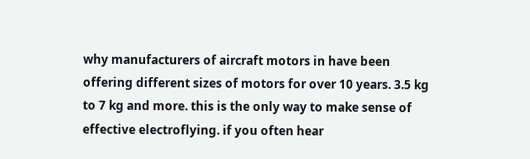why manufacturers of aircraft motors in have been offering different sizes of motors for over 10 years. 3.5 kg to 7 kg and more. this is the only way to make sense of effective electroflying. if you often hear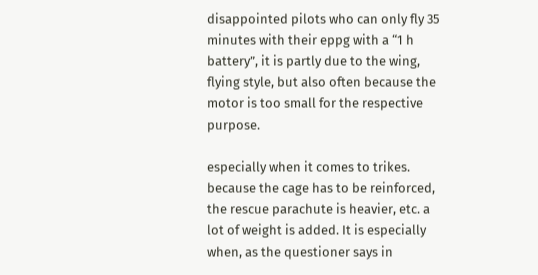disappointed pilots who can only fly 35 minutes with their eppg with a “1 h battery”, it is partly due to the wing, flying style, but also often because the motor is too small for the respective purpose.

especially when it comes to trikes. because the cage has to be reinforced, the rescue parachute is heavier, etc. a lot of weight is added. It is especially when, as the questioner says in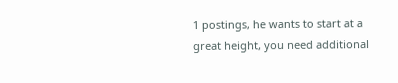1 postings, he wants to start at a great height, you need additional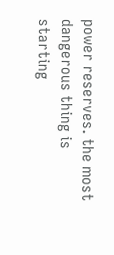power reserves. the most dangerous thing is starting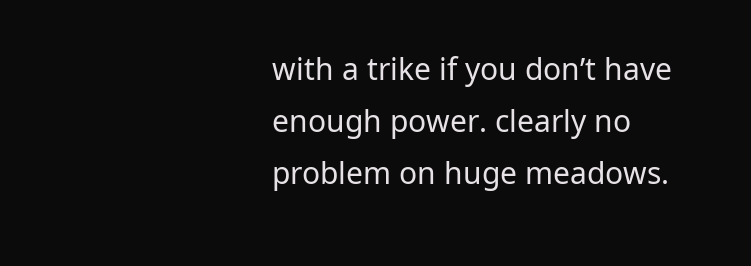with a trike if you don’t have enough power. clearly no problem on huge meadows.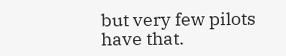but very few pilots have that.